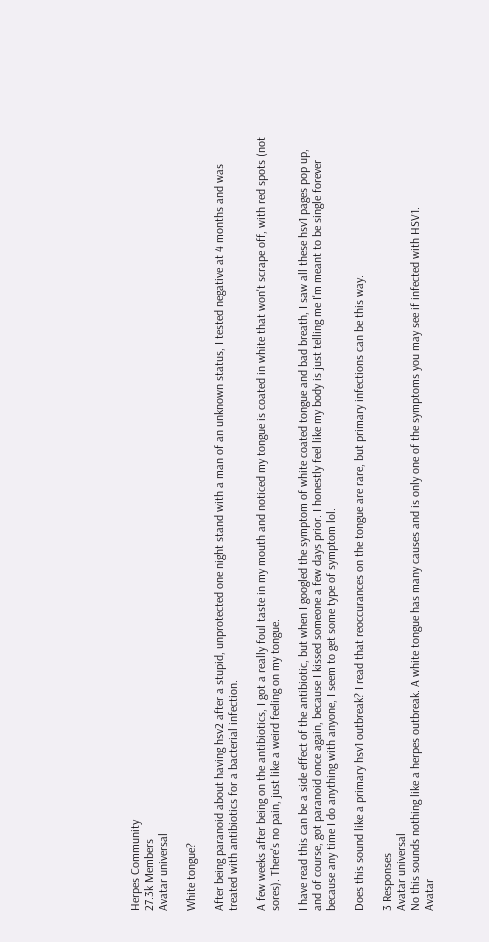Herpes Community
27.3k Members
Avatar universal

White tongue?

After being paranoid about having hsv2 after a stupid, unprotected one night stand with a man of an unknown status, I tested negative at 4 months and was treated with antibiotics for a bacterial infection.

A few weeks after being on the antibiotics, I got a really foul taste in my mouth and noticed my tongue is coated in white that won't scrape off, with red spots (not sores). There's no pain, just like a weird feeling on my tongue.

I have read this can be a side effect of the antibiotic, but when I googled the symptom of white coated tongue and bad breath, I saw all these hsv1 pages pop up, and of course, got paranoid once again, because I kissed someone a few days prior. I honestly feel like my body is just telling me I'm meant to be single forever because any time I do anything with anyone, I seem to get some type of symptom lol.

Does this sound like a primary hsv1 outbreak? I read that reoccurances on the tongue are rare, but primary infections can be this way.

3 Responses
Avatar universal
No this sounds nothing like a herpes outbreak. A white tongue has many causes and is only one of the symptoms you may see if infected with HSV1.
Avatar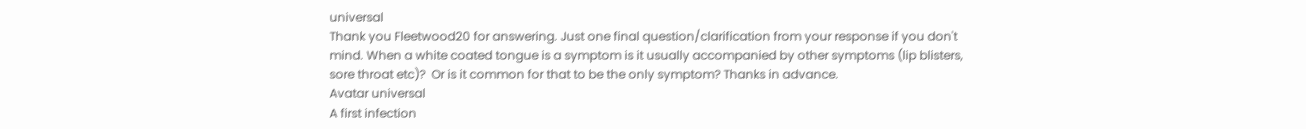universal
Thank you Fleetwood20 for answering. Just one final question/clarification from your response if you don't mind. When a white coated tongue is a symptom is it usually accompanied by other symptoms (lip blisters, sore throat etc)?  Or is it common for that to be the only symptom? Thanks in advance.
Avatar universal
A first infection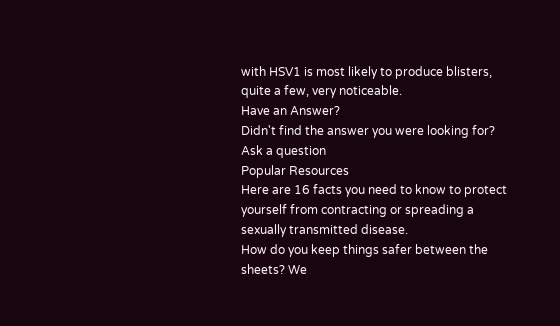with HSV1 is most likely to produce blisters, quite a few, very noticeable.
Have an Answer?
Didn't find the answer you were looking for?
Ask a question
Popular Resources
Here are 16 facts you need to know to protect yourself from contracting or spreading a sexually transmitted disease.
How do you keep things safer between the sheets? We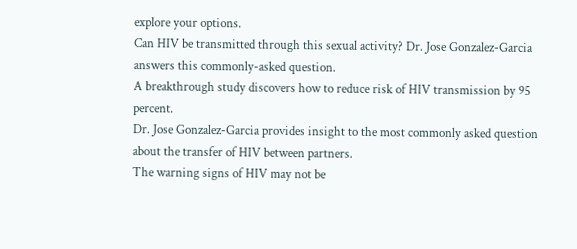explore your options.
Can HIV be transmitted through this sexual activity? Dr. Jose Gonzalez-Garcia answers this commonly-asked question.
A breakthrough study discovers how to reduce risk of HIV transmission by 95 percent.
Dr. Jose Gonzalez-Garcia provides insight to the most commonly asked question about the transfer of HIV between partners.
The warning signs of HIV may not be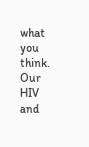what you think. Our HIV and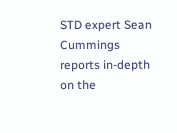STD expert Sean Cummings reports in-depth on the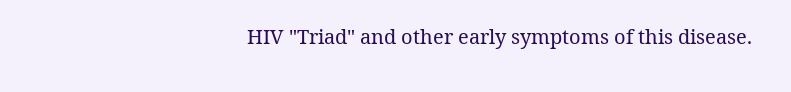HIV "Triad" and other early symptoms of this disease.